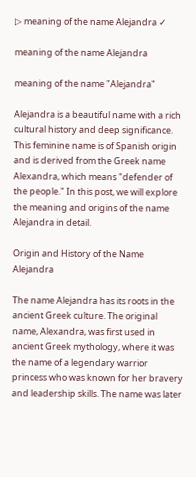▷ meaning of the name Alejandra ✓

meaning of the name Alejandra

meaning of the name "Alejandra"

Alejandra is a beautiful name with a rich cultural history and deep significance. This feminine name is of Spanish origin and is derived from the Greek name Alexandra, which means "defender of the people." In this post, we will explore the meaning and origins of the name Alejandra in detail.

Origin and History of the Name Alejandra

The name Alejandra has its roots in the ancient Greek culture. The original name, Alexandra, was first used in ancient Greek mythology, where it was the name of a legendary warrior princess who was known for her bravery and leadership skills. The name was later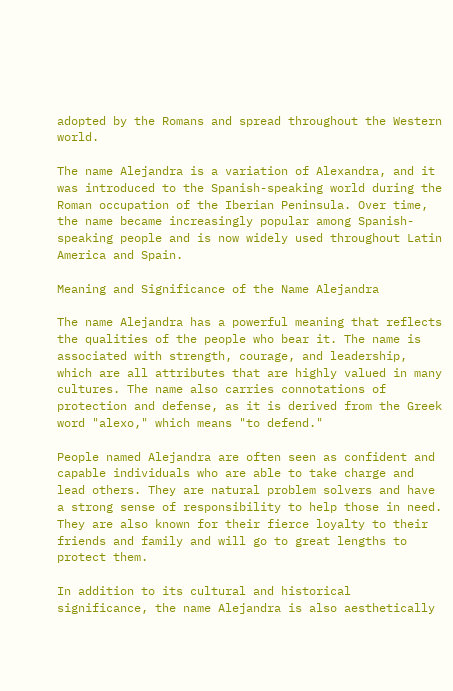adopted by the Romans and spread throughout the Western world.

The name Alejandra is a variation of Alexandra, and it was introduced to the Spanish-speaking world during the Roman occupation of the Iberian Peninsula. Over time, the name became increasingly popular among Spanish-speaking people and is now widely used throughout Latin America and Spain.

Meaning and Significance of the Name Alejandra

The name Alejandra has a powerful meaning that reflects the qualities of the people who bear it. The name is associated with strength, courage, and leadership, which are all attributes that are highly valued in many cultures. The name also carries connotations of protection and defense, as it is derived from the Greek word "alexo," which means "to defend."

People named Alejandra are often seen as confident and capable individuals who are able to take charge and lead others. They are natural problem solvers and have a strong sense of responsibility to help those in need. They are also known for their fierce loyalty to their friends and family and will go to great lengths to protect them.

In addition to its cultural and historical significance, the name Alejandra is also aesthetically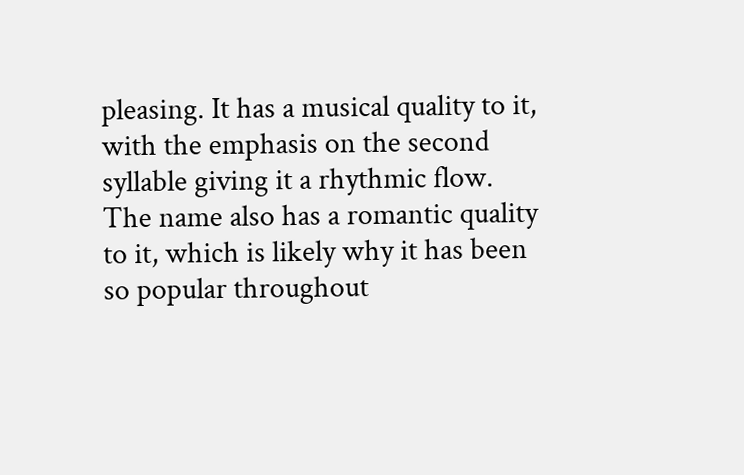pleasing. It has a musical quality to it, with the emphasis on the second syllable giving it a rhythmic flow. The name also has a romantic quality to it, which is likely why it has been so popular throughout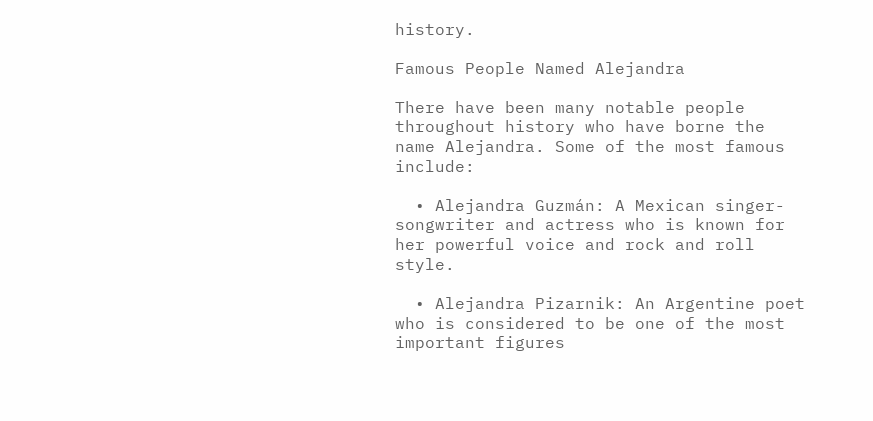history.

Famous People Named Alejandra

There have been many notable people throughout history who have borne the name Alejandra. Some of the most famous include:

  • Alejandra Guzmán: A Mexican singer-songwriter and actress who is known for her powerful voice and rock and roll style.

  • Alejandra Pizarnik: An Argentine poet who is considered to be one of the most important figures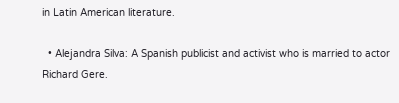in Latin American literature.

  • Alejandra Silva: A Spanish publicist and activist who is married to actor Richard Gere.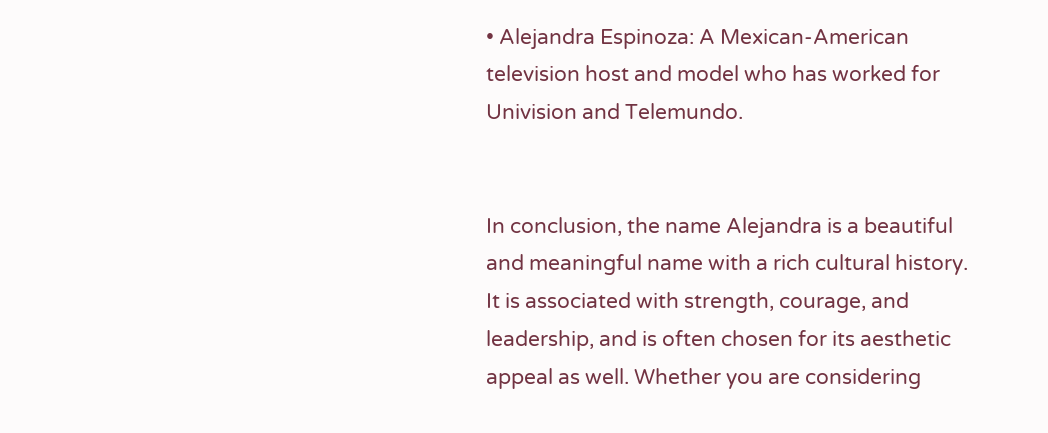• Alejandra Espinoza: A Mexican-American television host and model who has worked for Univision and Telemundo.


In conclusion, the name Alejandra is a beautiful and meaningful name with a rich cultural history. It is associated with strength, courage, and leadership, and is often chosen for its aesthetic appeal as well. Whether you are considering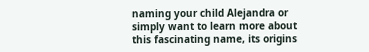naming your child Alejandra or simply want to learn more about this fascinating name, its origins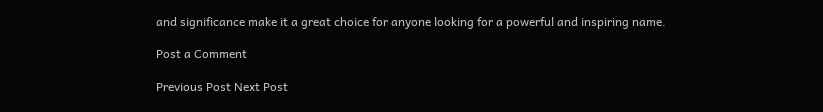and significance make it a great choice for anyone looking for a powerful and inspiring name.

Post a Comment

Previous Post Next Post